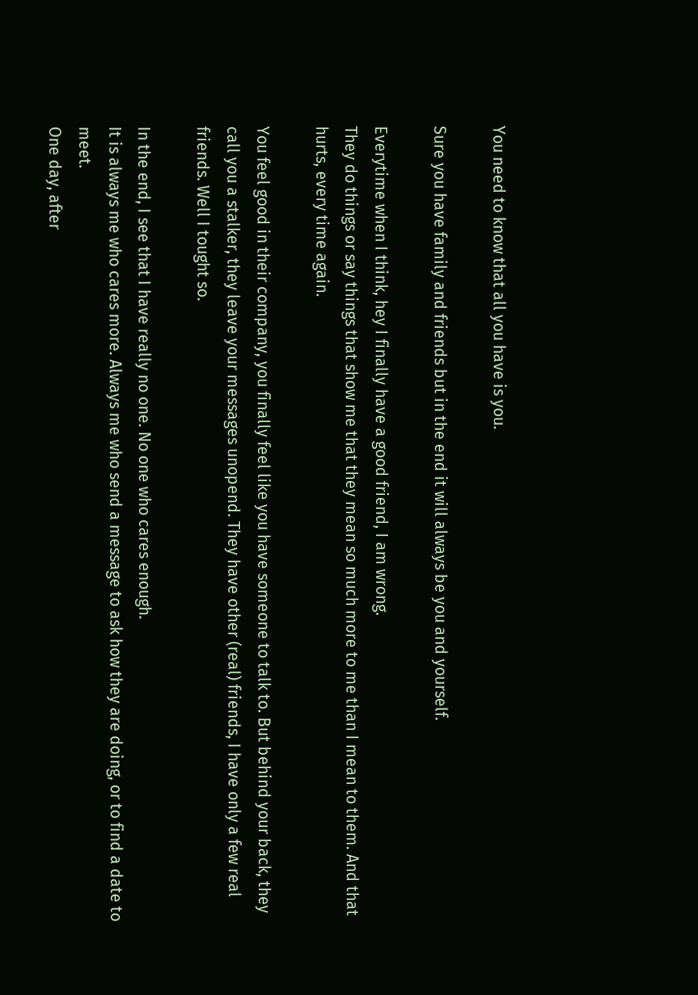You need to know that all you have is you.

Sure you have family and friends but in the end it will always be you and yourself.

Everytime when I think, hey I finally have a good friend, I am wrong.
They do things or say things that show me that they mean so much more to me than I mean to them. And that hurts, every time again.

You feel good in their company, you finally feel like you have someone to talk to. But behind your back, they call you a stalker, they leave your messages unopend. They have other (real) friends, I have only a few real friends. Well I tought so.

In the end, I see that I have really no one. No one who cares enough.
It is always me who cares more. Always me who send a message to ask how they are doing, or to find a date to meet.
One day, after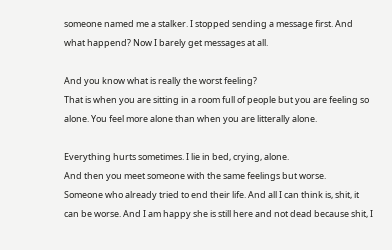someone named me a stalker. I stopped sending a message first. And what happend? Now I barely get messages at all.

And you know what is really the worst feeling?
That is when you are sitting in a room full of people but you are feeling so alone. You feel more alone than when you are litterally alone.

Everything hurts sometimes. I lie in bed, crying, alone.
And then you meet someone with the same feelings but worse.
Someone who already tried to end their life. And all I can think is, shit, it can be worse. And I am happy she is still here and not dead because shit, I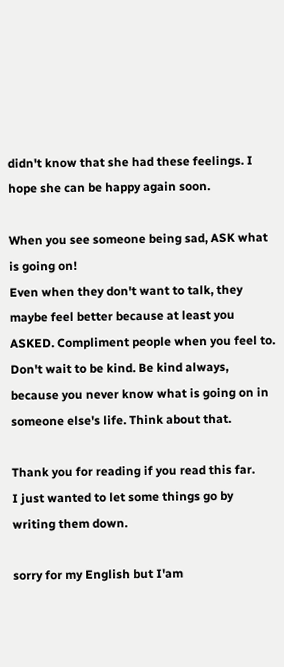didn't know that she had these feelings. I hope she can be happy again soon.

When you see someone being sad, ASK what is going on!
Even when they don't want to talk, they maybe feel better because at least you ASKED. Compliment people when you feel to. Don't wait to be kind. Be kind always, because you never know what is going on in someone else's life. Think about that.

Thank you for reading if you read this far.
I just wanted to let some things go by writing them down.

sorry for my English but I'am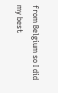from Belgium so I did my best